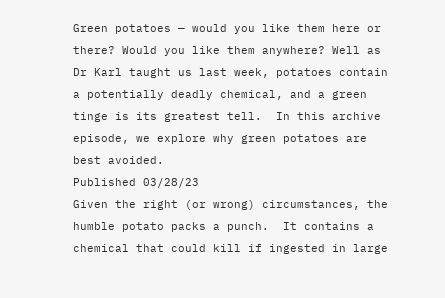Green potatoes — would you like them here or there? Would you like them anywhere? Well as Dr Karl taught us last week, potatoes contain a potentially deadly chemical, and a green tinge is its greatest tell.  In this archive episode, we explore why green potatoes are best avoided.
Published 03/28/23
Given the right (or wrong) circumstances, the humble potato packs a punch.  It contains a chemical that could kill if ingested in large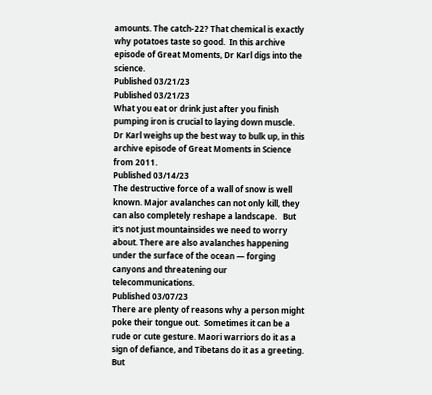amounts. The catch-22? That chemical is exactly why potatoes taste so good.  In this archive episode of Great Moments, Dr Karl digs into the science.
Published 03/21/23
Published 03/21/23
What you eat or drink just after you finish pumping iron is crucial to laying down muscle.  Dr Karl weighs up the best way to bulk up, in this archive episode of Great Moments in Science from 2011.
Published 03/14/23
The destructive force of a wall of snow is well known. Major avalanches can not only kill, they can also completely reshape a landscape.   But it's not just mountainsides we need to worry about. There are also avalanches happening under the surface of the ocean — forging canyons and threatening our telecommunications.
Published 03/07/23
There are plenty of reasons why a person might poke their tongue out.  Sometimes it can be a rude or cute gesture. Maori warriors do it as a sign of defiance, and Tibetans do it as a greeting. But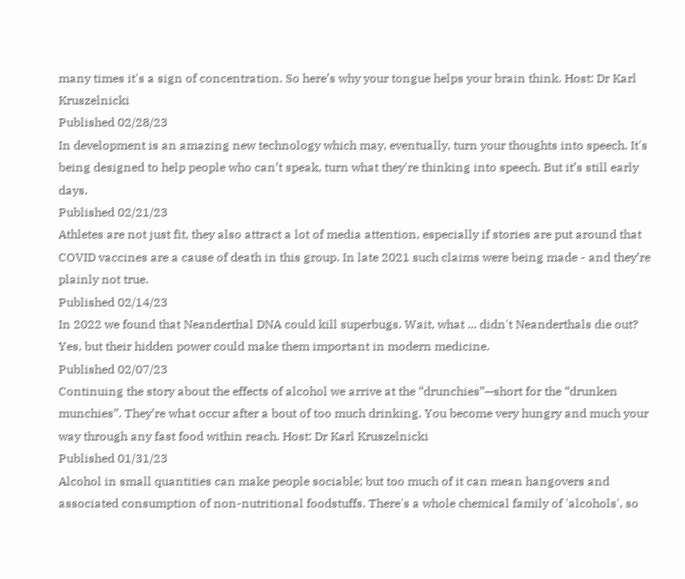many times it's a sign of concentration. So here’s why your tongue helps your brain think. Host: Dr Karl Kruszelnicki
Published 02/28/23
In development is an amazing new technology which may, eventually, turn your thoughts into speech. It's being designed to help people who can’t speak, turn what they're thinking into speech. But it’s still early days.
Published 02/21/23
Athletes are not just fit, they also attract a lot of media attention, especially if stories are put around that COVID vaccines are a cause of death in this group. In late 2021 such claims were being made - and they’re plainly not true.
Published 02/14/23
In 2022 we found that Neanderthal DNA could kill superbugs. Wait, what ... didn't Neanderthals die out?  Yes, but their hidden power could make them important in modern medicine.
Published 02/07/23
Continuing the story about the effects of alcohol we arrive at the “drunchies”—short for the “drunken munchies”. They’re what occur after a bout of too much drinking. You become very hungry and much your way through any fast food within reach. Host: Dr Karl Kruszelnicki
Published 01/31/23
Alcohol in small quantities can make people sociable; but too much of it can mean hangovers and associated consumption of non-nutritional foodstuffs. There's a whole chemical family of 'alcohols', so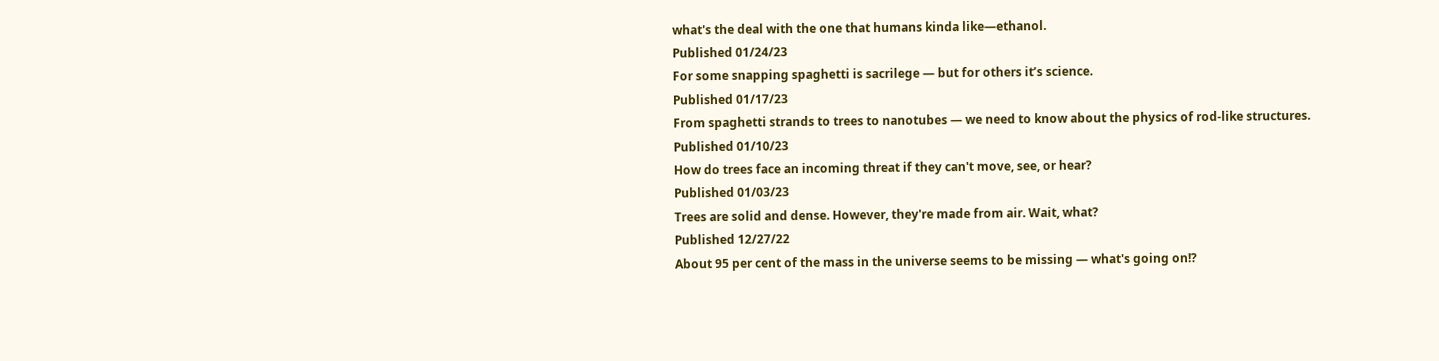what's the deal with the one that humans kinda like—ethanol.
Published 01/24/23
For some snapping spaghetti is sacrilege — but for others it’s science.
Published 01/17/23
From spaghetti strands to trees to nanotubes — we need to know about the physics of rod-like structures.
Published 01/10/23
How do trees face an incoming threat if they can't move, see, or hear?
Published 01/03/23
Trees are solid and dense. However, they're made from air. Wait, what?
Published 12/27/22
About 95 per cent of the mass in the universe seems to be missing — what's going on!?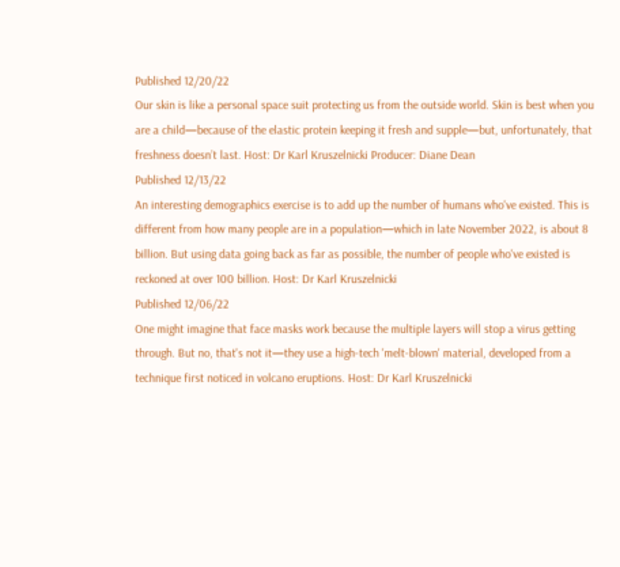Published 12/20/22
Our skin is like a personal space suit protecting us from the outside world. Skin is best when you are a child—because of the elastic protein keeping it fresh and supple—but, unfortunately, that freshness doesn’t last. Host: Dr Karl Kruszelnicki Producer: Diane Dean
Published 12/13/22
An interesting demographics exercise is to add up the number of humans who've existed. This is different from how many people are in a population—which in late November 2022, is about 8 billion. But using data going back as far as possible, the number of people who've existed is reckoned at over 100 billion. Host: Dr Karl Kruszelnicki
Published 12/06/22
One might imagine that face masks work because the multiple layers will stop a virus getting through. But no, that's not it—they use a high-tech 'melt-blown' material, developed from a technique first noticed in volcano eruptions. Host: Dr Karl Kruszelnicki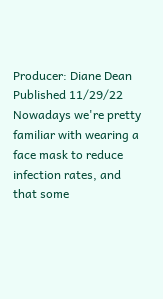Producer: Diane Dean
Published 11/29/22
Nowadays we're pretty familiar with wearing a face mask to reduce infection rates, and that some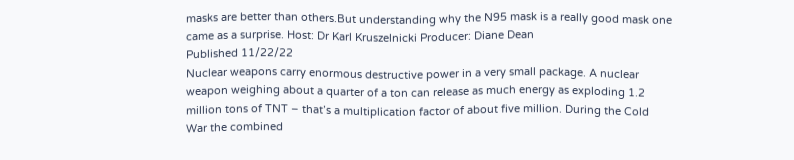masks are better than others.But understanding why the N95 mask is a really good mask one came as a surprise. Host: Dr Karl Kruszelnicki Producer: Diane Dean
Published 11/22/22
Nuclear weapons carry enormous destructive power in a very small package. A nuclear weapon weighing about a quarter of a ton can release as much energy as exploding 1.2 million tons of TNT – that’s a multiplication factor of about five million. During the Cold War the combined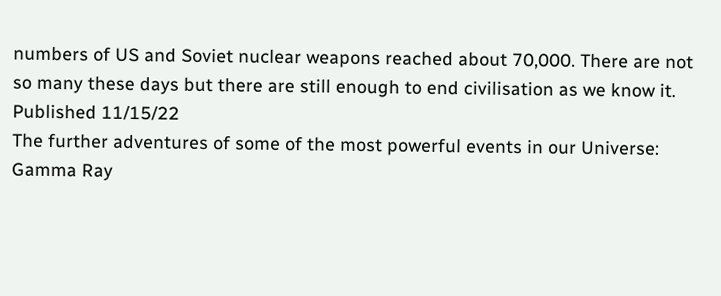numbers of US and Soviet nuclear weapons reached about 70,000. There are not so many these days but there are still enough to end civilisation as we know it.
Published 11/15/22
The further adventures of some of the most powerful events in our Universe: Gamma Ray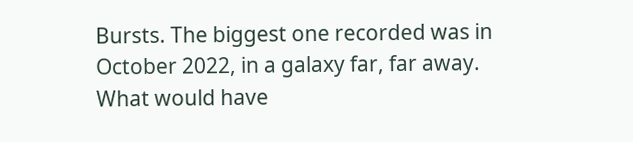Bursts. The biggest one recorded was in October 2022, in a galaxy far, far away. What would have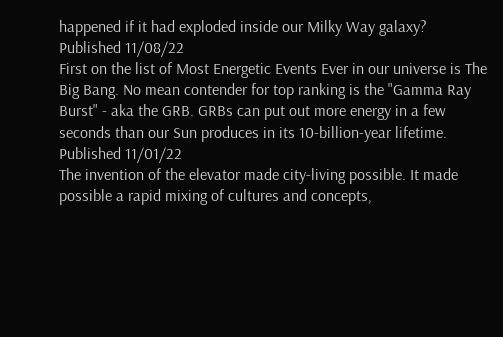happened if it had exploded inside our Milky Way galaxy?
Published 11/08/22
First on the list of Most Energetic Events Ever in our universe is The Big Bang. No mean contender for top ranking is the "Gamma Ray Burst" - aka the GRB. GRBs can put out more energy in a few seconds than our Sun produces in its 10-billion-year lifetime.
Published 11/01/22
The invention of the elevator made city-living possible. It made possible a rapid mixing of cultures and concepts,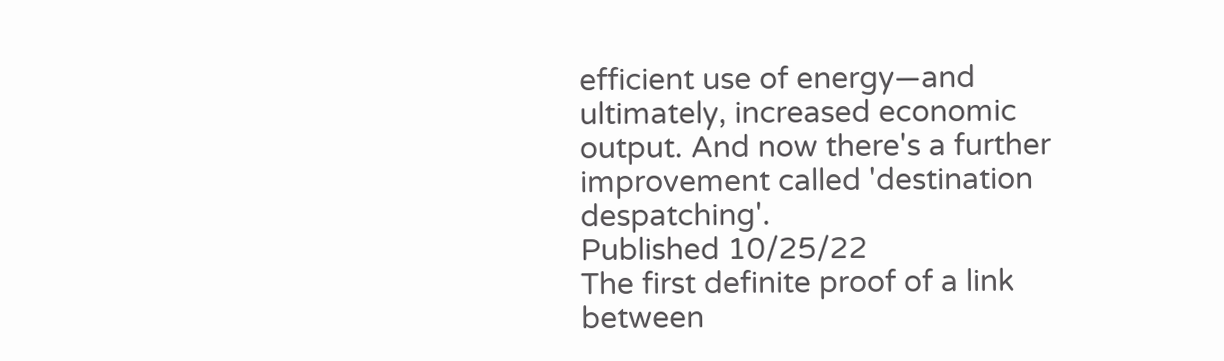efficient use of energy—and ultimately, increased economic output. And now there's a further improvement called 'destination despatching'.
Published 10/25/22
The first definite proof of a link between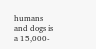humans and dogs is a 15,000-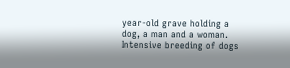year-old grave holding a dog, a man and a woman. Intensive breeding of dogs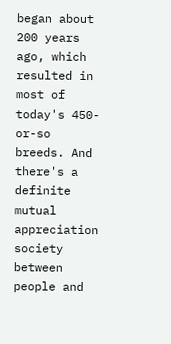began about 200 years ago, which resulted in most of today's 450-or-so breeds. And there's a definite mutual appreciation society between people and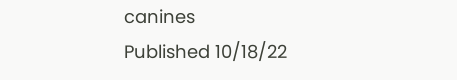canines
Published 10/18/22